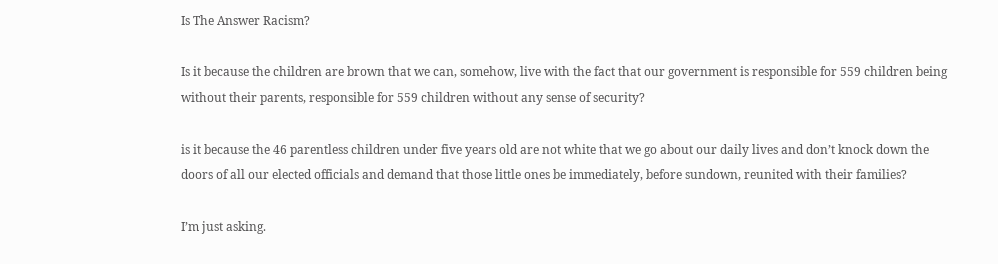Is The Answer Racism?

Is it because the children are brown that we can, somehow, live with the fact that our government is responsible for 559 children being without their parents, responsible for 559 children without any sense of security?

is it because the 46 parentless children under five years old are not white that we go about our daily lives and don’t knock down the doors of all our elected officials and demand that those little ones be immediately, before sundown, reunited with their families?

I’m just asking.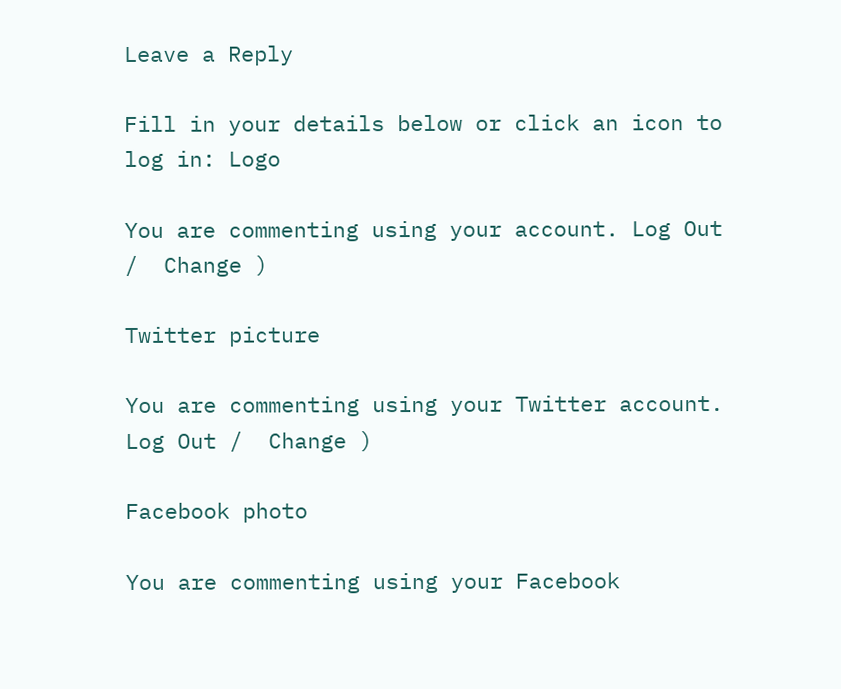Leave a Reply

Fill in your details below or click an icon to log in: Logo

You are commenting using your account. Log Out /  Change )

Twitter picture

You are commenting using your Twitter account. Log Out /  Change )

Facebook photo

You are commenting using your Facebook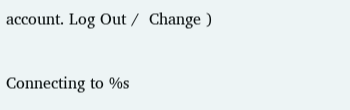account. Log Out /  Change )

Connecting to %s